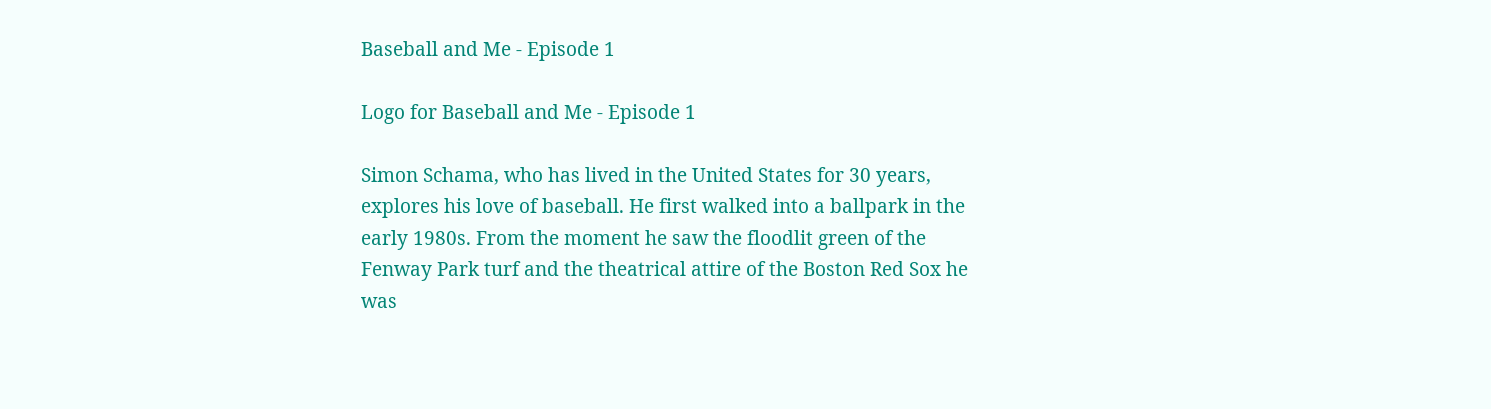Baseball and Me - Episode 1

Logo for Baseball and Me - Episode 1

Simon Schama, who has lived in the United States for 30 years, explores his love of baseball. He first walked into a ballpark in the early 1980s. From the moment he saw the floodlit green of the Fenway Park turf and the theatrical attire of the Boston Red Sox he was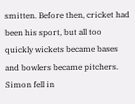smitten. Before then, cricket had been his sport, but all too quickly wickets became bases and bowlers became pitchers. Simon fell in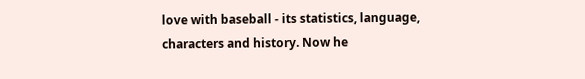love with baseball - its statistics, language, characters and history. Now he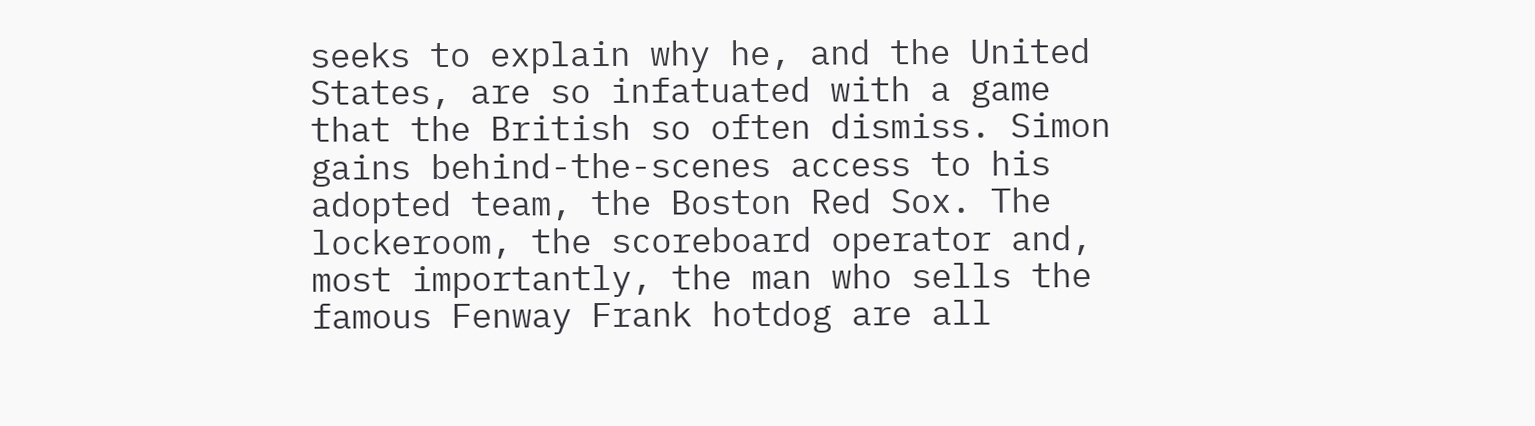seeks to explain why he, and the United States, are so infatuated with a game that the British so often dismiss. Simon gains behind-the-scenes access to his adopted team, the Boston Red Sox. The lockeroom, the scoreboard operator and, most importantly, the man who sells the famous Fenway Frank hotdog are all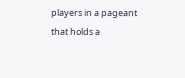players in a pageant that holds a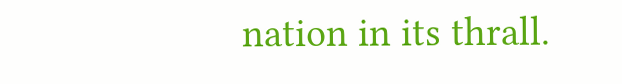nation in its thrall.